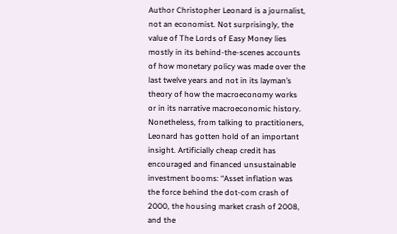Author Christopher Leonard is a journalist, not an economist. Not surprisingly, the value of The Lords of Easy Money lies mostly in its behind-the-scenes accounts of how monetary policy was made over the last twelve years and not in its layman’s theory of how the macroeconomy works or in its narrative macroeconomic history. Nonetheless, from talking to practitioners, Leonard has gotten hold of an important insight. Artificially cheap credit has encouraged and financed unsustainable investment booms: “Asset inflation was the force behind the dot-com crash of 2000, the housing market crash of 2008, and the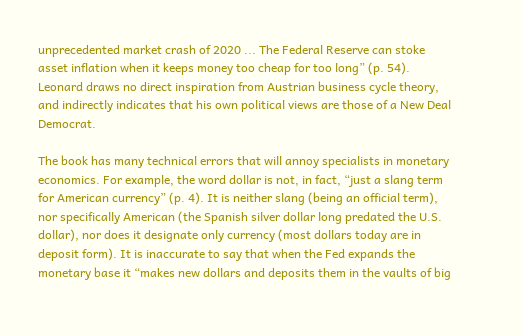unprecedented market crash of 2020 ... The Federal Reserve can stoke asset inflation when it keeps money too cheap for too long” (p. 54). Leonard draws no direct inspiration from Austrian business cycle theory, and indirectly indicates that his own political views are those of a New Deal Democrat.

The book has many technical errors that will annoy specialists in monetary economics. For example, the word dollar is not, in fact, “just a slang term for American currency” (p. 4). It is neither slang (being an official term), nor specifically American (the Spanish silver dollar long predated the U.S. dollar), nor does it designate only currency (most dollars today are in deposit form). It is inaccurate to say that when the Fed expands the monetary base it “makes new dollars and deposits them in the vaults of big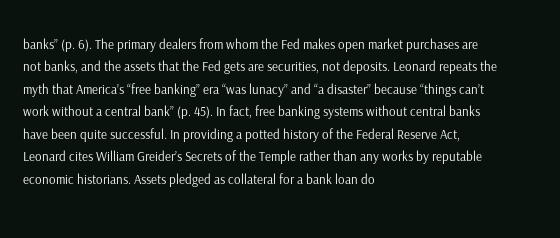banks” (p. 6). The primary dealers from whom the Fed makes open market purchases are not banks, and the assets that the Fed gets are securities, not deposits. Leonard repeats the myth that America’s “free banking” era “was lunacy” and “a disaster” because “things can’t work without a central bank” (p. 45). In fact, free banking systems without central banks have been quite successful. In providing a potted history of the Federal Reserve Act, Leonard cites William Greider’s Secrets of the Temple rather than any works by reputable economic historians. Assets pledged as collateral for a bank loan do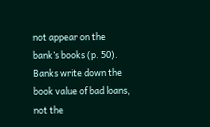not appear on the bank’s books (p. 50). Banks write down the book value of bad loans, not the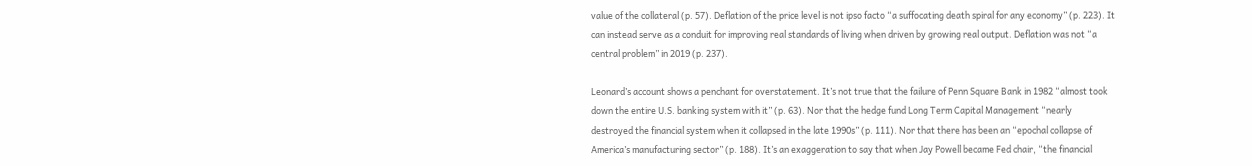value of the collateral (p. 57). Deflation of the price level is not ipso facto “a suffocating death spiral for any economy” (p. 223). It can instead serve as a conduit for improving real standards of living when driven by growing real output. Deflation was not “a central problem” in 2019 (p. 237).

Leonard’s account shows a penchant for overstatement. It’s not true that the failure of Penn Square Bank in 1982 “almost took down the entire U.S. banking system with it” (p. 63). Nor that the hedge fund Long Term Capital Management “nearly destroyed the financial system when it collapsed in the late 1990s” (p. 111). Nor that there has been an “epochal collapse of America’s manufacturing sector” (p. 188). It’s an exaggeration to say that when Jay Powell became Fed chair, “the financial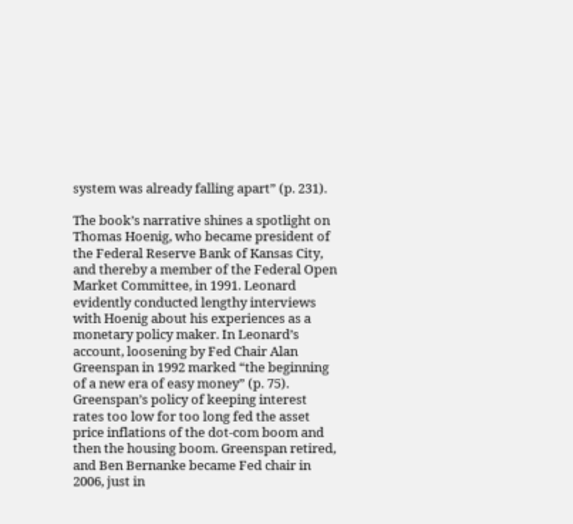system was already falling apart” (p. 231).

The book’s narrative shines a spotlight on Thomas Hoenig, who became president of the Federal Reserve Bank of Kansas City, and thereby a member of the Federal Open Market Committee, in 1991. Leonard evidently conducted lengthy interviews with Hoenig about his experiences as a monetary policy maker. In Leonard’s account, loosening by Fed Chair Alan Greenspan in 1992 marked “the beginning of a new era of easy money” (p. 75). Greenspan’s policy of keeping interest rates too low for too long fed the asset price inflations of the dot-com boom and then the housing boom. Greenspan retired, and Ben Bernanke became Fed chair in 2006, just in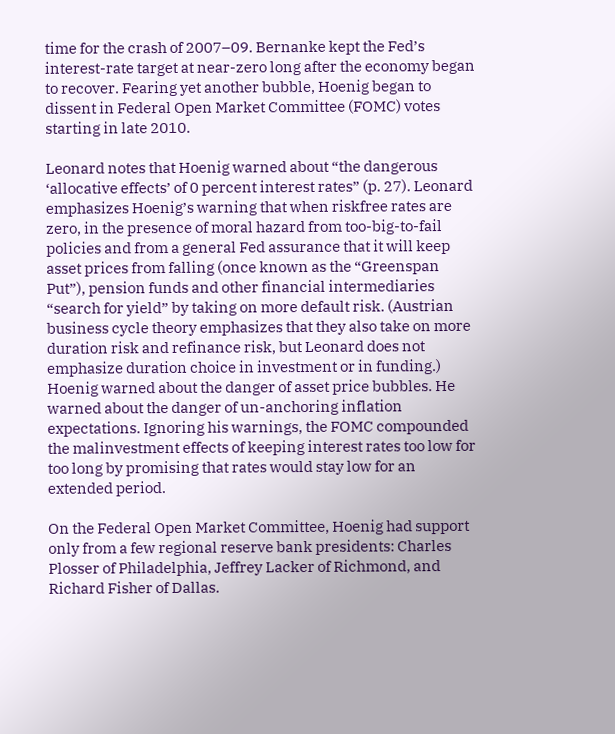time for the crash of 2007–09. Bernanke kept the Fed’s interest-rate target at near-zero long after the economy began to recover. Fearing yet another bubble, Hoenig began to dissent in Federal Open Market Committee (FOMC) votes starting in late 2010.

Leonard notes that Hoenig warned about “the dangerous ‘allocative effects’ of 0 percent interest rates” (p. 27). Leonard emphasizes Hoenig’s warning that when riskfree rates are zero, in the presence of moral hazard from too-big-to-fail policies and from a general Fed assurance that it will keep asset prices from falling (once known as the “Greenspan Put”), pension funds and other financial intermediaries “search for yield” by taking on more default risk. (Austrian business cycle theory emphasizes that they also take on more duration risk and refinance risk, but Leonard does not emphasize duration choice in investment or in funding.) Hoenig warned about the danger of asset price bubbles. He warned about the danger of un-anchoring inflation expectations. Ignoring his warnings, the FOMC compounded the malinvestment effects of keeping interest rates too low for too long by promising that rates would stay low for an extended period.

On the Federal Open Market Committee, Hoenig had support only from a few regional reserve bank presidents: Charles Plosser of Philadelphia, Jeffrey Lacker of Richmond, and Richard Fisher of Dallas.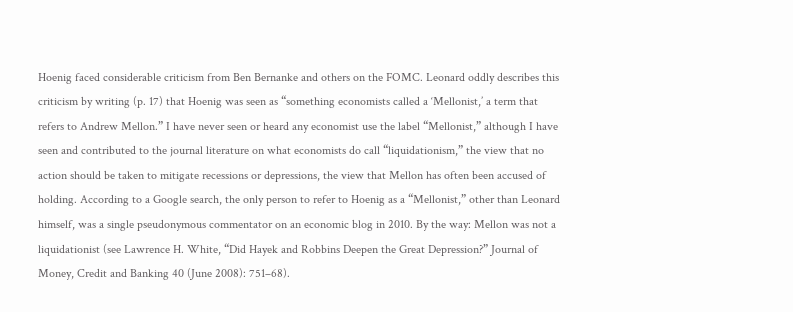Hoenig faced considerable criticism from Ben Bernanke and others on the FOMC. Leonard oddly describes this criticism by writing (p. 17) that Hoenig was seen as “something economists called a ‘Mellonist,’ a term that refers to Andrew Mellon.” I have never seen or heard any economist use the label “Mellonist,” although I have seen and contributed to the journal literature on what economists do call “liquidationism,” the view that no action should be taken to mitigate recessions or depressions, the view that Mellon has often been accused of holding. According to a Google search, the only person to refer to Hoenig as a “Mellonist,” other than Leonard himself, was a single pseudonymous commentator on an economic blog in 2010. By the way: Mellon was not a liquidationist (see Lawrence H. White, “Did Hayek and Robbins Deepen the Great Depression?” Journal of Money, Credit and Banking 40 (June 2008): 751–68).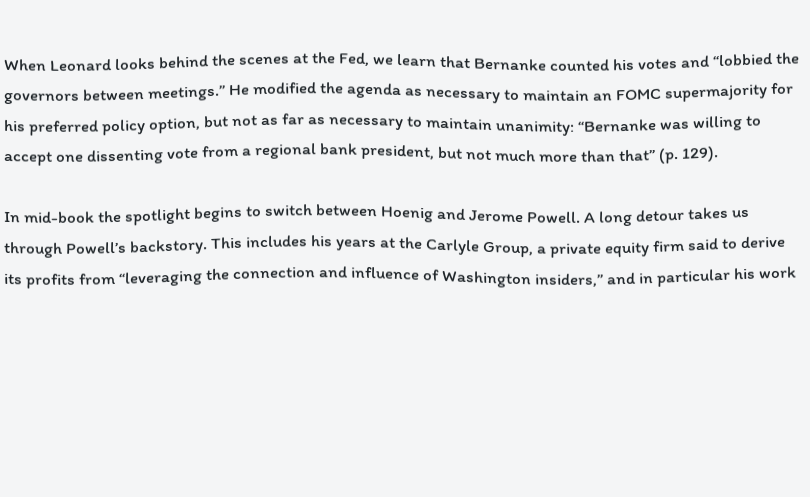When Leonard looks behind the scenes at the Fed, we learn that Bernanke counted his votes and “lobbied the governors between meetings.” He modified the agenda as necessary to maintain an FOMC supermajority for his preferred policy option, but not as far as necessary to maintain unanimity: “Bernanke was willing to accept one dissenting vote from a regional bank president, but not much more than that” (p. 129).

In mid-book the spotlight begins to switch between Hoenig and Jerome Powell. A long detour takes us through Powell’s backstory. This includes his years at the Carlyle Group, a private equity firm said to derive its profits from “leveraging the connection and influence of Washington insiders,” and in particular his work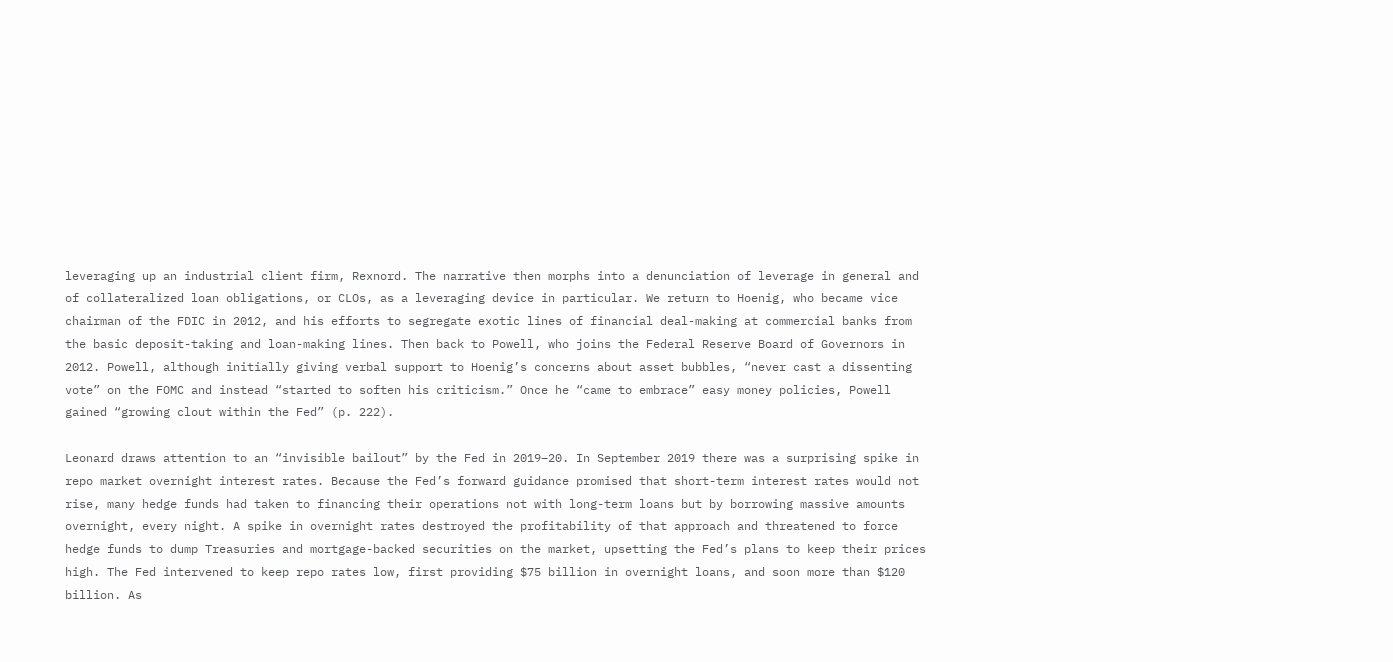leveraging up an industrial client firm, Rexnord. The narrative then morphs into a denunciation of leverage in general and of collateralized loan obligations, or CLOs, as a leveraging device in particular. We return to Hoenig, who became vice chairman of the FDIC in 2012, and his efforts to segregate exotic lines of financial deal-making at commercial banks from the basic deposit-taking and loan-making lines. Then back to Powell, who joins the Federal Reserve Board of Governors in 2012. Powell, although initially giving verbal support to Hoenig’s concerns about asset bubbles, “never cast a dissenting vote” on the FOMC and instead “started to soften his criticism.” Once he “came to embrace” easy money policies, Powell gained “growing clout within the Fed” (p. 222).

Leonard draws attention to an “invisible bailout” by the Fed in 2019–20. In September 2019 there was a surprising spike in repo market overnight interest rates. Because the Fed’s forward guidance promised that short-term interest rates would not rise, many hedge funds had taken to financing their operations not with long-term loans but by borrowing massive amounts overnight, every night. A spike in overnight rates destroyed the profitability of that approach and threatened to force hedge funds to dump Treasuries and mortgage-backed securities on the market, upsetting the Fed’s plans to keep their prices high. The Fed intervened to keep repo rates low, first providing $75 billion in overnight loans, and soon more than $120 billion. As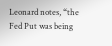Leonard notes, “the Fed Put was being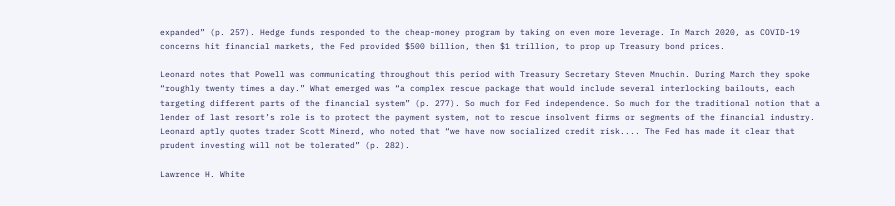expanded” (p. 257). Hedge funds responded to the cheap-money program by taking on even more leverage. In March 2020, as COVID-19 concerns hit financial markets, the Fed provided $500 billion, then $1 trillion, to prop up Treasury bond prices.

Leonard notes that Powell was communicating throughout this period with Treasury Secretary Steven Mnuchin. During March they spoke “roughly twenty times a day.” What emerged was “a complex rescue package that would include several interlocking bailouts, each targeting different parts of the financial system” (p. 277). So much for Fed independence. So much for the traditional notion that a lender of last resort’s role is to protect the payment system, not to rescue insolvent firms or segments of the financial industry. Leonard aptly quotes trader Scott Minerd, who noted that “we have now socialized credit risk.... The Fed has made it clear that prudent investing will not be tolerated” (p. 282).

Lawrence H. White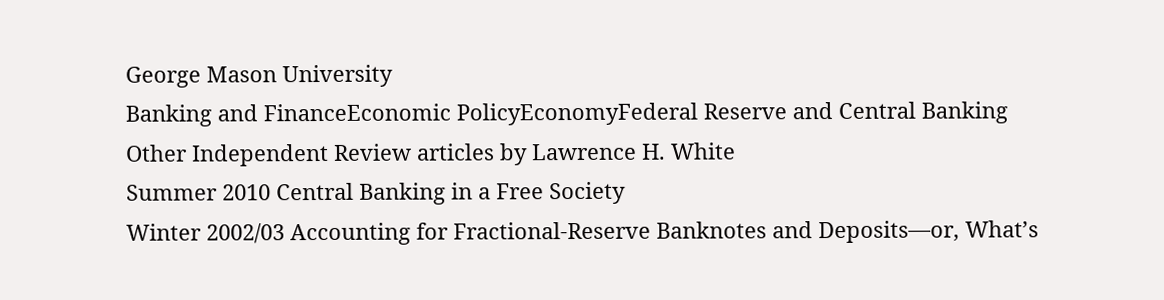George Mason University
Banking and FinanceEconomic PolicyEconomyFederal Reserve and Central Banking
Other Independent Review articles by Lawrence H. White
Summer 2010 Central Banking in a Free Society
Winter 2002/03 Accounting for Fractional-Reserve Banknotes and Deposits—or, What’s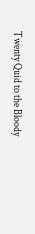Twenty Quid to the Bloody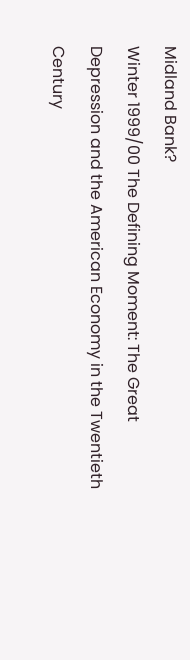Midland Bank?
Winter 1999/00 The Defining Moment: The Great Depression and the American Economy in the Twentieth Century